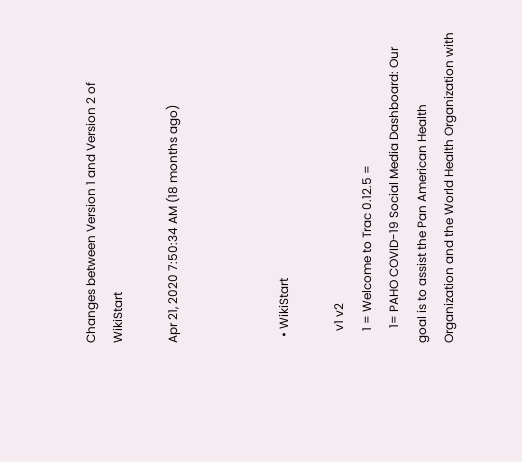Changes between Version 1 and Version 2 of WikiStart

Apr 21, 2020 7:50:34 AM (18 months ago)



  • WikiStart

    v1 v2
    1 = Welcome to Trac 0.12.5 =
     1= PAHO COVID-19 Social Media Dashboard: Our goal is to assist the Pan American Health Organization and the World Health Organization with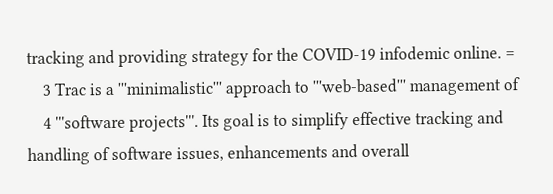tracking and providing strategy for the COVID-19 infodemic online. =
    3 Trac is a '''minimalistic''' approach to '''web-based''' management of
    4 '''software projects'''. Its goal is to simplify effective tracking and handling of software issues, enhancements and overall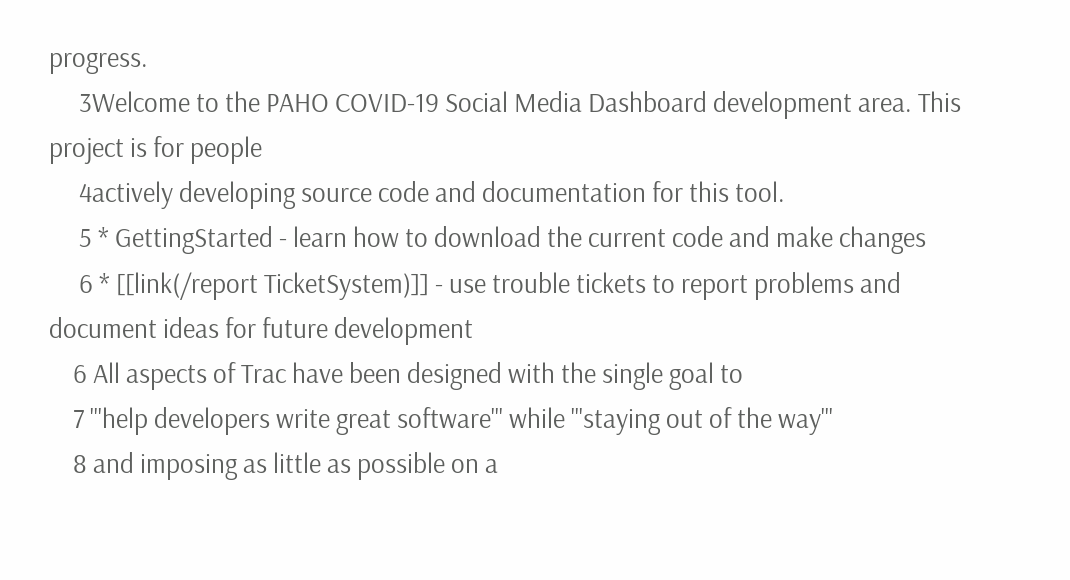progress.
     3Welcome to the PAHO COVID-19 Social Media Dashboard development area. This project is for people
     4actively developing source code and documentation for this tool.
     5 * GettingStarted - learn how to download the current code and make changes
     6 * [[link(/report TicketSystem)]] - use trouble tickets to report problems and document ideas for future development
    6 All aspects of Trac have been designed with the single goal to
    7 '''help developers write great software''' while '''staying out of the way'''
    8 and imposing as little as possible on a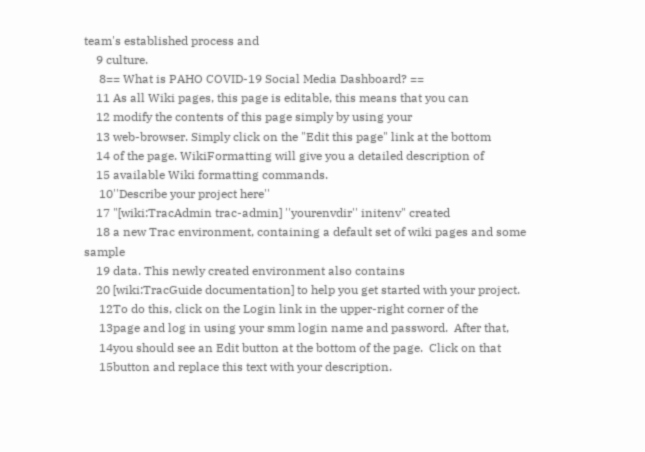team's established process and
    9 culture.
     8== What is PAHO COVID-19 Social Media Dashboard? ==
    11 As all Wiki pages, this page is editable, this means that you can
    12 modify the contents of this page simply by using your
    13 web-browser. Simply click on the "Edit this page" link at the bottom
    14 of the page. WikiFormatting will give you a detailed description of
    15 available Wiki formatting commands.
     10''Describe your project here''
    17 "[wiki:TracAdmin trac-admin] ''yourenvdir'' initenv" created
    18 a new Trac environment, containing a default set of wiki pages and some sample
    19 data. This newly created environment also contains
    20 [wiki:TracGuide documentation] to help you get started with your project.
     12To do this, click on the Login link in the upper-right corner of the
     13page and log in using your smm login name and password.  After that,
     14you should see an Edit button at the bottom of the page.  Click on that
     15button and replace this text with your description.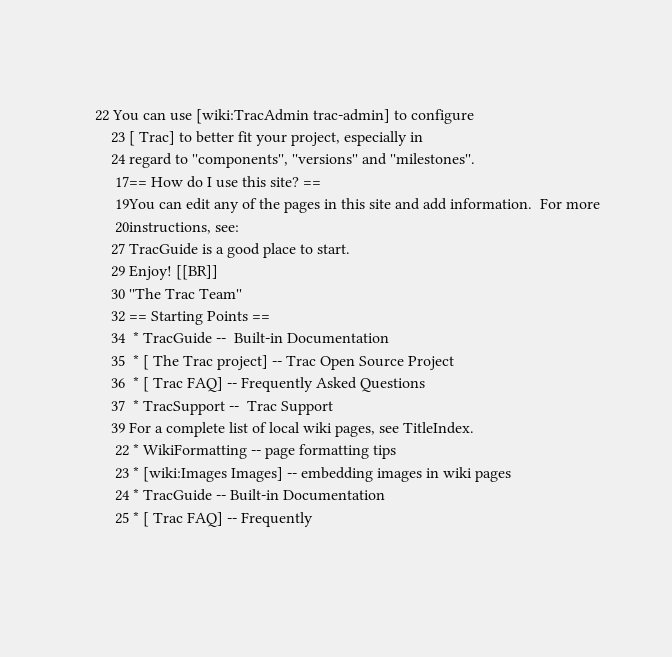22 You can use [wiki:TracAdmin trac-admin] to configure
    23 [ Trac] to better fit your project, especially in
    24 regard to ''components'', ''versions'' and ''milestones''.
     17== How do I use this site? ==
     19You can edit any of the pages in this site and add information.  For more
     20instructions, see:
    27 TracGuide is a good place to start.
    29 Enjoy! [[BR]]
    30 ''The Trac Team''
    32 == Starting Points ==
    34  * TracGuide --  Built-in Documentation
    35  * [ The Trac project] -- Trac Open Source Project
    36  * [ Trac FAQ] -- Frequently Asked Questions
    37  * TracSupport --  Trac Support
    39 For a complete list of local wiki pages, see TitleIndex.
     22 * WikiFormatting -- page formatting tips
     23 * [wiki:Images Images] -- embedding images in wiki pages
     24 * TracGuide -- Built-in Documentation
     25 * [ Trac FAQ] -- Frequently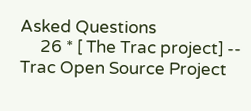Asked Questions
     26 * [ The Trac project] -- Trac Open Source Project